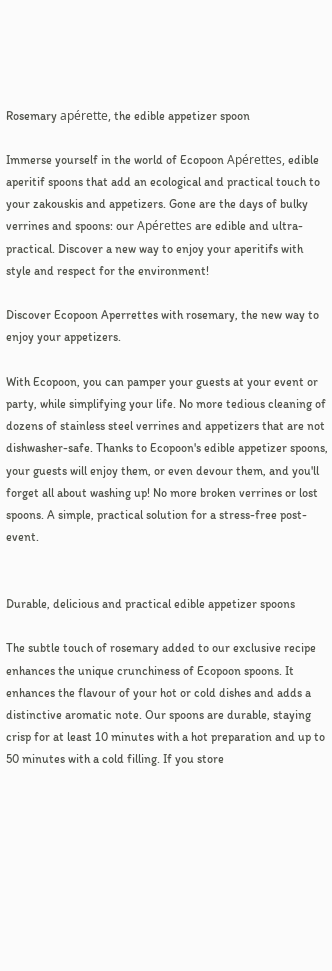Rosemary apérette, the edible appetizer spoon

Immerse yourself in the world of Ecopoon Apérettes, edible aperitif spoons that add an ecological and practical touch to your zakouskis and appetizers. Gone are the days of bulky verrines and spoons: our Apérettes are edible and ultra-practical. Discover a new way to enjoy your aperitifs with style and respect for the environment!

Discover Ecopoon Aperrettes with rosemary, the new way to enjoy your appetizers.

With Ecopoon, you can pamper your guests at your event or party, while simplifying your life. No more tedious cleaning of dozens of stainless steel verrines and appetizers that are not dishwasher-safe. Thanks to Ecopoon's edible appetizer spoons, your guests will enjoy them, or even devour them, and you'll forget all about washing up! No more broken verrines or lost spoons. A simple, practical solution for a stress-free post-event.


Durable, delicious and practical edible appetizer spoons

The subtle touch of rosemary added to our exclusive recipe enhances the unique crunchiness of Ecopoon spoons. It enhances the flavour of your hot or cold dishes and adds a distinctive aromatic note. Our spoons are durable, staying crisp for at least 10 minutes with a hot preparation and up to 50 minutes with a cold filling. If you store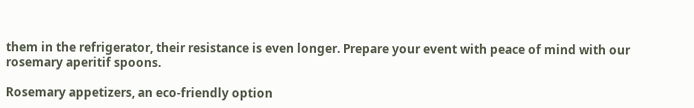them in the refrigerator, their resistance is even longer. Prepare your event with peace of mind with our rosemary aperitif spoons.

Rosemary appetizers, an eco-friendly option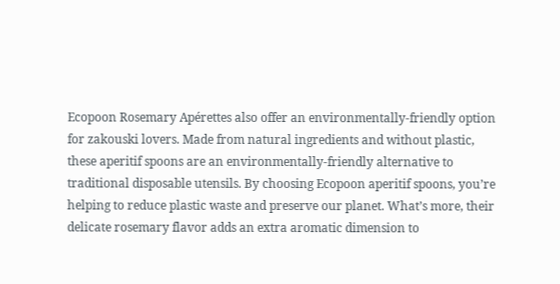Ecopoon Rosemary Apérettes also offer an environmentally-friendly option for zakouski lovers. Made from natural ingredients and without plastic, these aperitif spoons are an environmentally-friendly alternative to traditional disposable utensils. By choosing Ecopoon aperitif spoons, you’re helping to reduce plastic waste and preserve our planet. What’s more, their delicate rosemary flavor adds an extra aromatic dimension to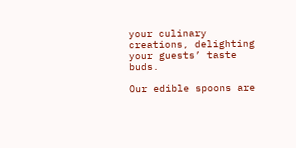your culinary creations, delighting your guests’ taste buds.

Our edible spoons are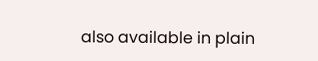also available in plain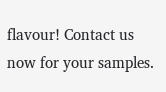flavour! Contact us now for your samples.